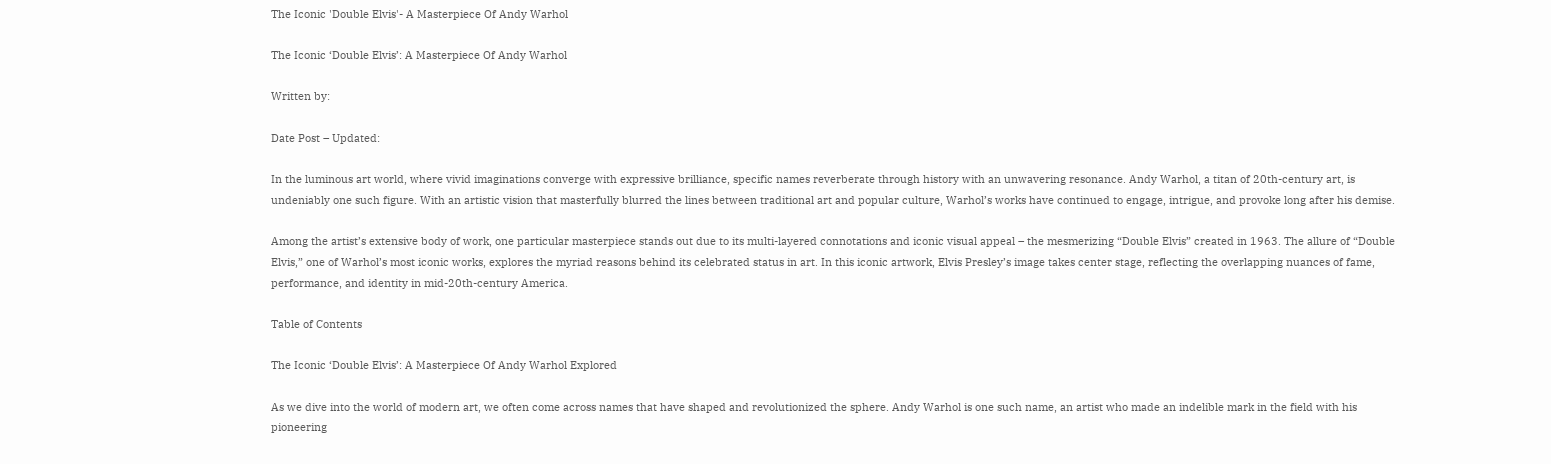The Iconic 'Double Elvis'- A Masterpiece Of Andy Warhol

The Iconic ‘Double Elvis’: A Masterpiece Of Andy Warhol

Written by:

Date Post – Updated:

In the luminous art world, where vivid imaginations converge with expressive brilliance, specific names reverberate through history with an unwavering resonance. Andy Warhol, a titan of 20th-century art, is undeniably one such figure. With an artistic vision that masterfully blurred the lines between traditional art and popular culture, Warhol’s works have continued to engage, intrigue, and provoke long after his demise.

Among the artist’s extensive body of work, one particular masterpiece stands out due to its multi-layered connotations and iconic visual appeal – the mesmerizing “Double Elvis” created in 1963. The allure of “Double Elvis,” one of Warhol’s most iconic works, explores the myriad reasons behind its celebrated status in art. In this iconic artwork, Elvis Presley’s image takes center stage, reflecting the overlapping nuances of fame, performance, and identity in mid-20th-century America.

Table of Contents

The Iconic ‘Double Elvis’: A Masterpiece Of Andy Warhol Explored

As we dive into the world of modern art, we often come across names that have shaped and revolutionized the sphere. Andy Warhol is one such name, an artist who made an indelible mark in the field with his pioneering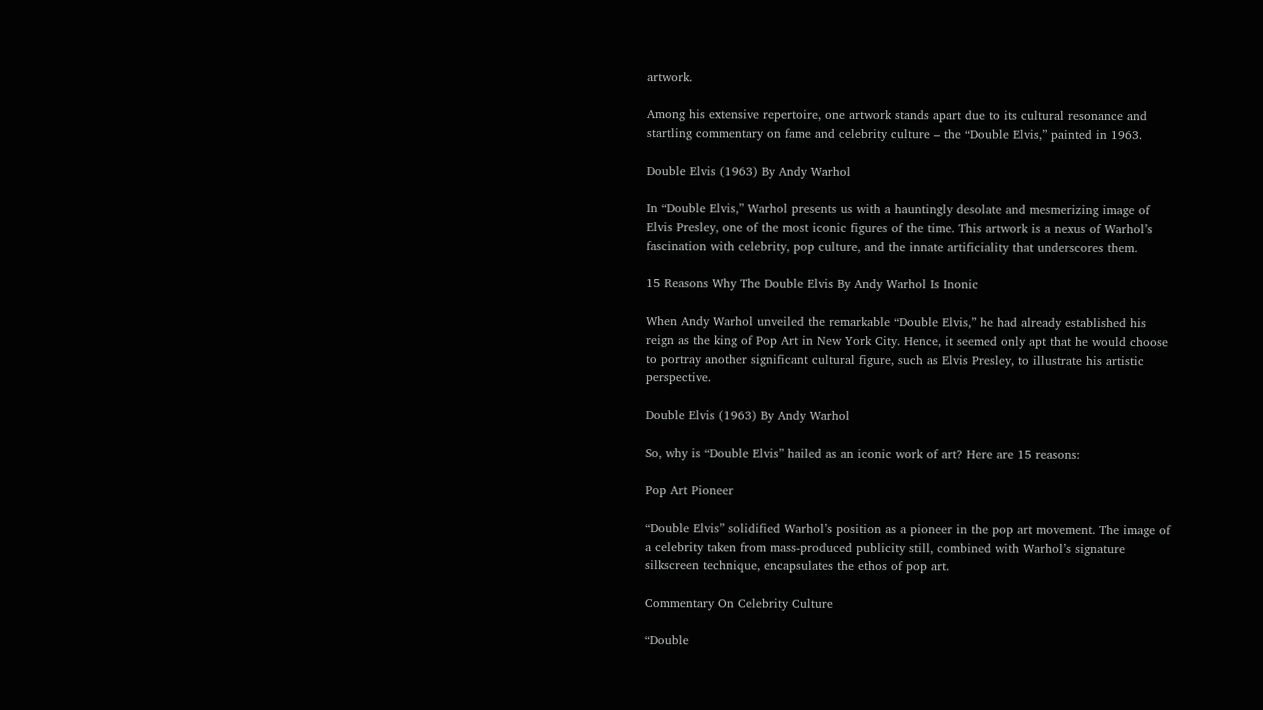artwork.

Among his extensive repertoire, one artwork stands apart due to its cultural resonance and startling commentary on fame and celebrity culture – the “Double Elvis,” painted in 1963.

Double Elvis (1963) By Andy Warhol

In “Double Elvis,” Warhol presents us with a hauntingly desolate and mesmerizing image of Elvis Presley, one of the most iconic figures of the time. This artwork is a nexus of Warhol’s fascination with celebrity, pop culture, and the innate artificiality that underscores them.

15 Reasons Why The Double Elvis By Andy Warhol Is Inonic

When Andy Warhol unveiled the remarkable “Double Elvis,” he had already established his reign as the king of Pop Art in New York City. Hence, it seemed only apt that he would choose to portray another significant cultural figure, such as Elvis Presley, to illustrate his artistic perspective.

Double Elvis (1963) By Andy Warhol

So, why is “Double Elvis” hailed as an iconic work of art? Here are 15 reasons:

Pop Art Pioneer

“Double Elvis” solidified Warhol’s position as a pioneer in the pop art movement. The image of a celebrity taken from mass-produced publicity still, combined with Warhol’s signature silkscreen technique, encapsulates the ethos of pop art.

Commentary On Celebrity Culture

“Double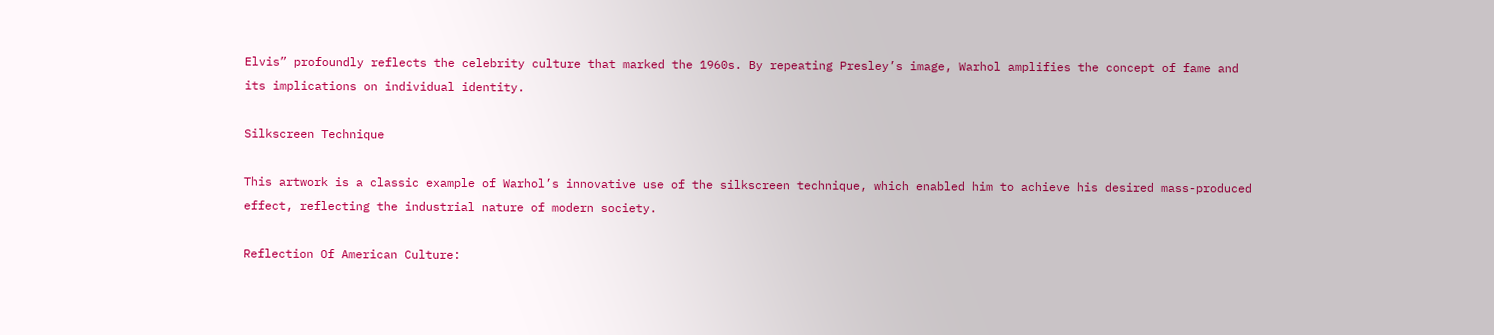Elvis” profoundly reflects the celebrity culture that marked the 1960s. By repeating Presley’s image, Warhol amplifies the concept of fame and its implications on individual identity.

Silkscreen Technique

This artwork is a classic example of Warhol’s innovative use of the silkscreen technique, which enabled him to achieve his desired mass-produced effect, reflecting the industrial nature of modern society.

Reflection Of American Culture: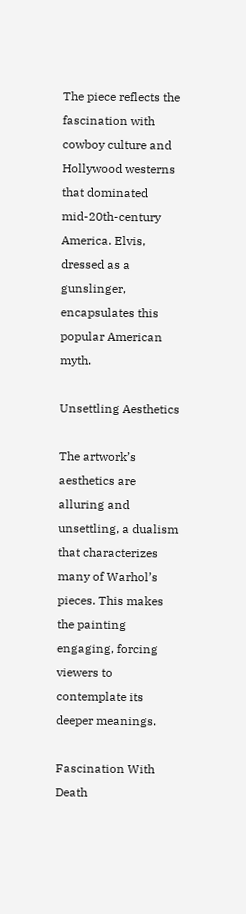The piece reflects the fascination with cowboy culture and Hollywood westerns that dominated mid-20th-century America. Elvis, dressed as a gunslinger, encapsulates this popular American myth.

Unsettling Aesthetics

The artwork’s aesthetics are alluring and unsettling, a dualism that characterizes many of Warhol’s pieces. This makes the painting engaging, forcing viewers to contemplate its deeper meanings.

Fascination With Death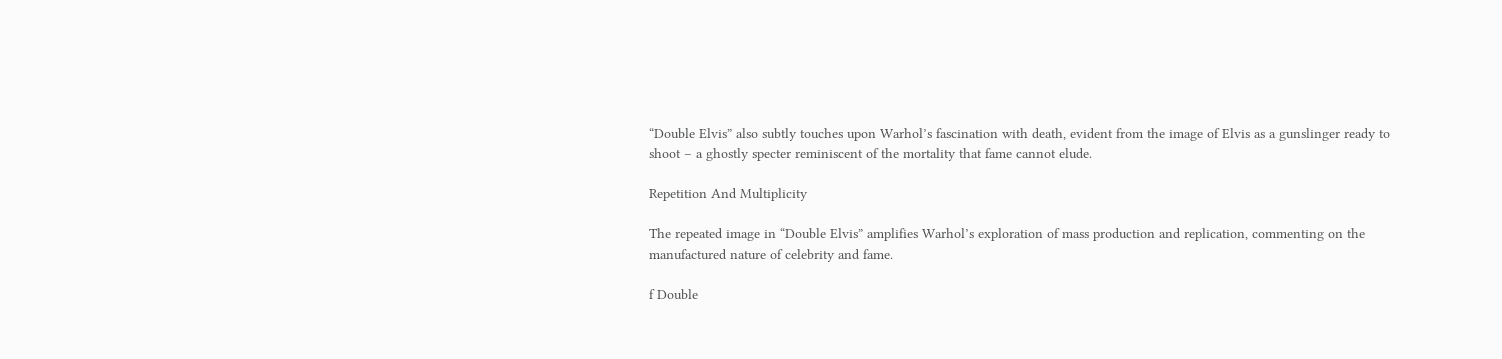“Double Elvis” also subtly touches upon Warhol’s fascination with death, evident from the image of Elvis as a gunslinger ready to shoot – a ghostly specter reminiscent of the mortality that fame cannot elude.

Repetition And Multiplicity

The repeated image in “Double Elvis” amplifies Warhol’s exploration of mass production and replication, commenting on the manufactured nature of celebrity and fame.

f Double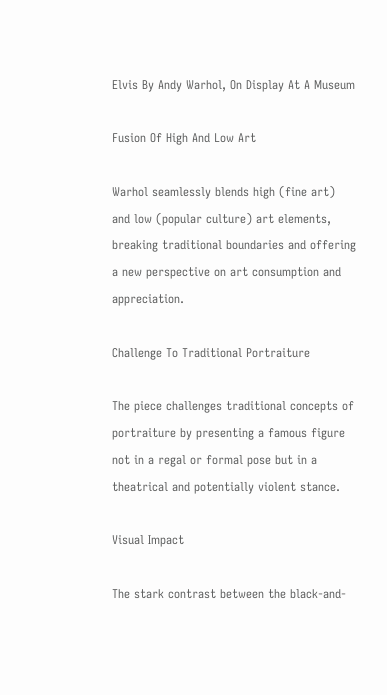Elvis By Andy Warhol, On Display At A Museum

Fusion Of High And Low Art

Warhol seamlessly blends high (fine art) and low (popular culture) art elements, breaking traditional boundaries and offering a new perspective on art consumption and appreciation.

Challenge To Traditional Portraiture

The piece challenges traditional concepts of portraiture by presenting a famous figure not in a regal or formal pose but in a theatrical and potentially violent stance.

Visual Impact

The stark contrast between the black-and-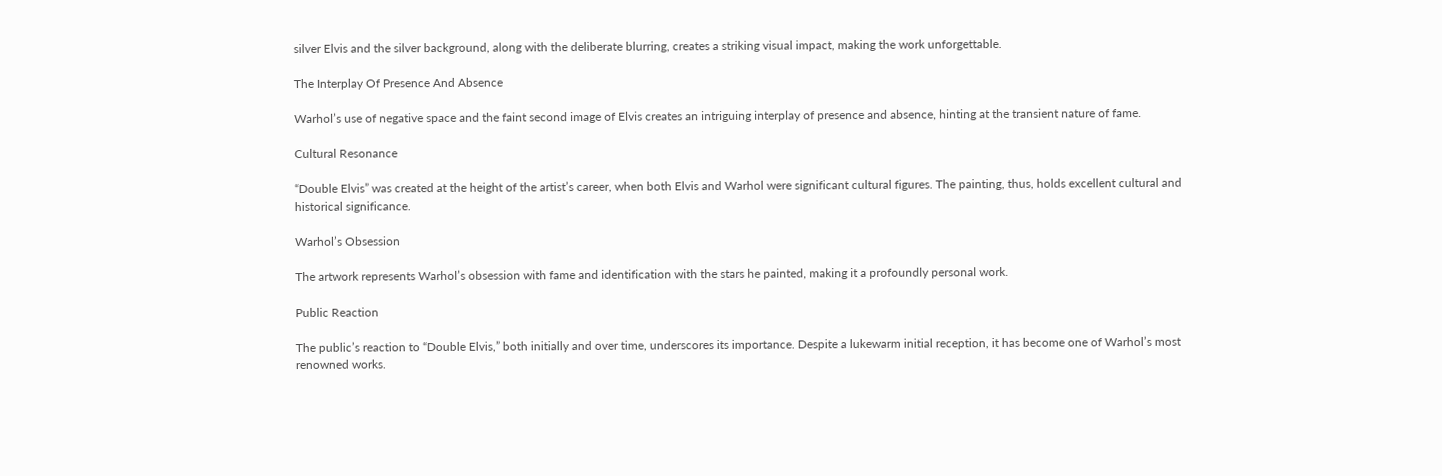silver Elvis and the silver background, along with the deliberate blurring, creates a striking visual impact, making the work unforgettable.

The Interplay Of Presence And Absence

Warhol’s use of negative space and the faint second image of Elvis creates an intriguing interplay of presence and absence, hinting at the transient nature of fame.

Cultural Resonance

“Double Elvis” was created at the height of the artist’s career, when both Elvis and Warhol were significant cultural figures. The painting, thus, holds excellent cultural and historical significance.

Warhol’s Obsession

The artwork represents Warhol’s obsession with fame and identification with the stars he painted, making it a profoundly personal work.

Public Reaction

The public’s reaction to “Double Elvis,” both initially and over time, underscores its importance. Despite a lukewarm initial reception, it has become one of Warhol’s most renowned works.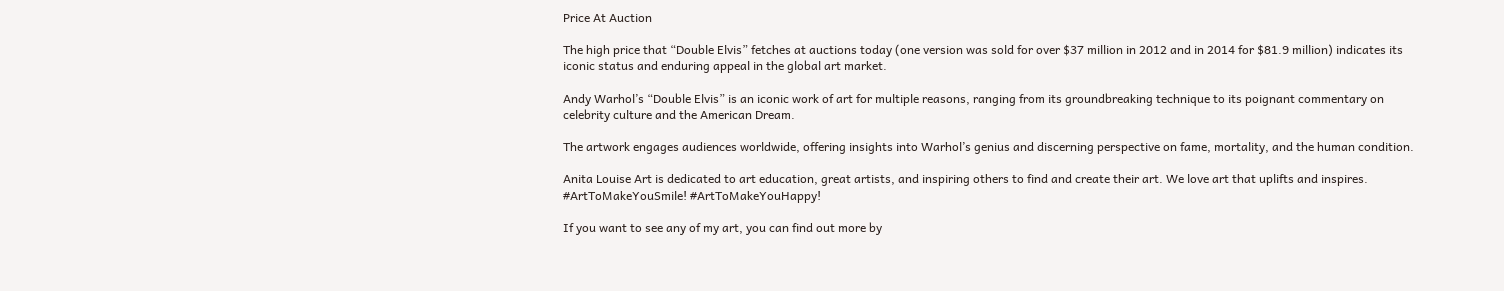Price At Auction

The high price that “Double Elvis” fetches at auctions today (one version was sold for over $37 million in 2012 and in 2014 for $81.9 million) indicates its iconic status and enduring appeal in the global art market.

Andy Warhol’s “Double Elvis” is an iconic work of art for multiple reasons, ranging from its groundbreaking technique to its poignant commentary on celebrity culture and the American Dream.

The artwork engages audiences worldwide, offering insights into Warhol’s genius and discerning perspective on fame, mortality, and the human condition.

Anita Louise Art is dedicated to art education, great artists, and inspiring others to find and create their art. We love art that uplifts and inspires. #ArtToMakeYouSmile! #ArtToMakeYouHappy!

If you want to see any of my art, you can find out more by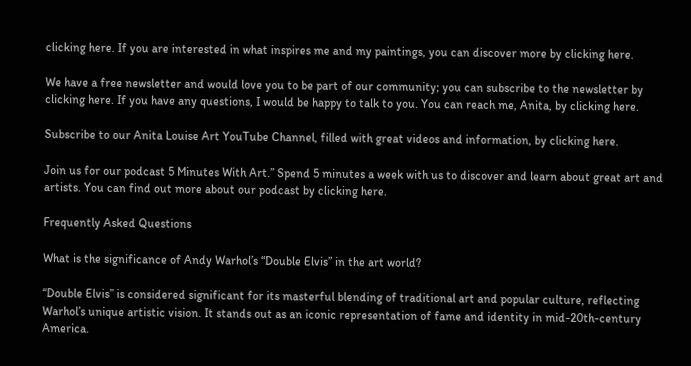clicking here. If you are interested in what inspires me and my paintings, you can discover more by clicking here.

We have a free newsletter and would love you to be part of our community; you can subscribe to the newsletter by clicking here. If you have any questions, I would be happy to talk to you. You can reach me, Anita, by clicking here.

Subscribe to our Anita Louise Art YouTube Channel, filled with great videos and information, by clicking here.

Join us for our podcast 5 Minutes With Art.” Spend 5 minutes a week with us to discover and learn about great art and artists. You can find out more about our podcast by clicking here.

Frequently Asked Questions

What is the significance of Andy Warhol’s “Double Elvis” in the art world?

“Double Elvis” is considered significant for its masterful blending of traditional art and popular culture, reflecting Warhol’s unique artistic vision. It stands out as an iconic representation of fame and identity in mid-20th-century America.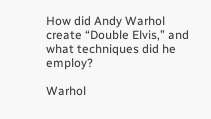How did Andy Warhol create “Double Elvis,” and what techniques did he employ?

Warhol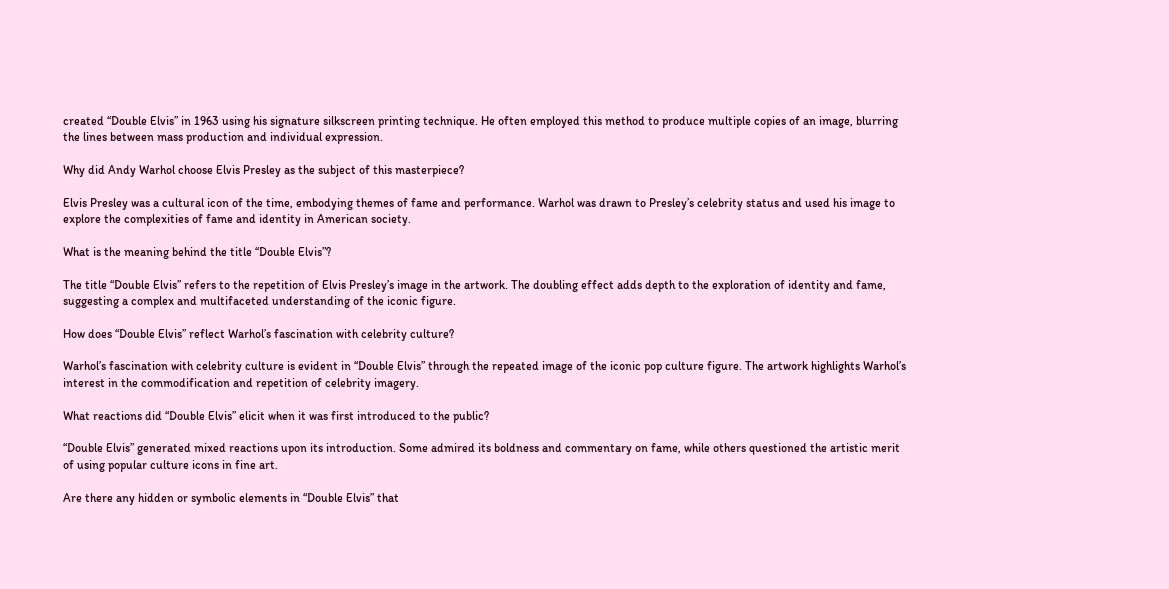created “Double Elvis” in 1963 using his signature silkscreen printing technique. He often employed this method to produce multiple copies of an image, blurring the lines between mass production and individual expression.

Why did Andy Warhol choose Elvis Presley as the subject of this masterpiece?

Elvis Presley was a cultural icon of the time, embodying themes of fame and performance. Warhol was drawn to Presley’s celebrity status and used his image to explore the complexities of fame and identity in American society.

What is the meaning behind the title “Double Elvis”?

The title “Double Elvis” refers to the repetition of Elvis Presley’s image in the artwork. The doubling effect adds depth to the exploration of identity and fame, suggesting a complex and multifaceted understanding of the iconic figure.

How does “Double Elvis” reflect Warhol’s fascination with celebrity culture?

Warhol’s fascination with celebrity culture is evident in “Double Elvis” through the repeated image of the iconic pop culture figure. The artwork highlights Warhol’s interest in the commodification and repetition of celebrity imagery.

What reactions did “Double Elvis” elicit when it was first introduced to the public?

“Double Elvis” generated mixed reactions upon its introduction. Some admired its boldness and commentary on fame, while others questioned the artistic merit of using popular culture icons in fine art.

Are there any hidden or symbolic elements in “Double Elvis” that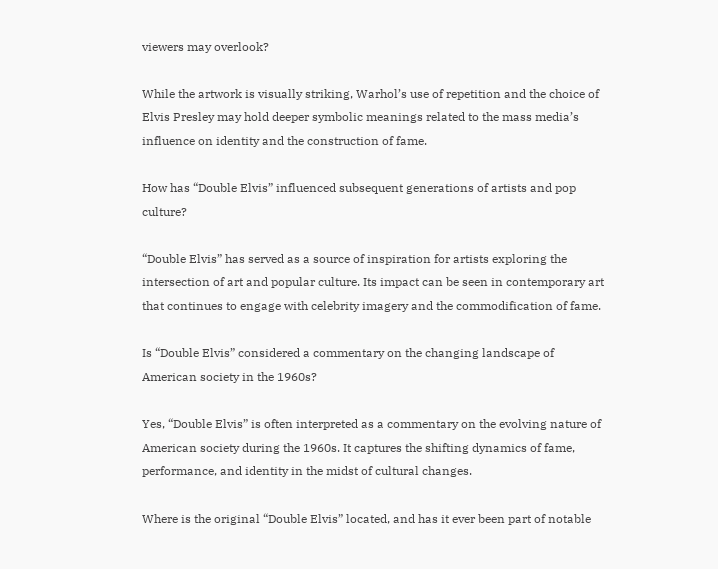viewers may overlook?

While the artwork is visually striking, Warhol’s use of repetition and the choice of Elvis Presley may hold deeper symbolic meanings related to the mass media’s influence on identity and the construction of fame.

How has “Double Elvis” influenced subsequent generations of artists and pop culture?

“Double Elvis” has served as a source of inspiration for artists exploring the intersection of art and popular culture. Its impact can be seen in contemporary art that continues to engage with celebrity imagery and the commodification of fame.

Is “Double Elvis” considered a commentary on the changing landscape of American society in the 1960s?

Yes, “Double Elvis” is often interpreted as a commentary on the evolving nature of American society during the 1960s. It captures the shifting dynamics of fame, performance, and identity in the midst of cultural changes.

Where is the original “Double Elvis” located, and has it ever been part of notable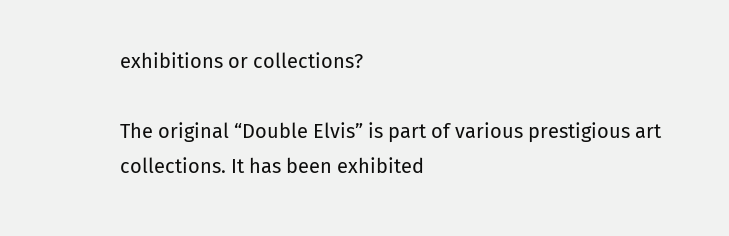exhibitions or collections?

The original “Double Elvis” is part of various prestigious art collections. It has been exhibited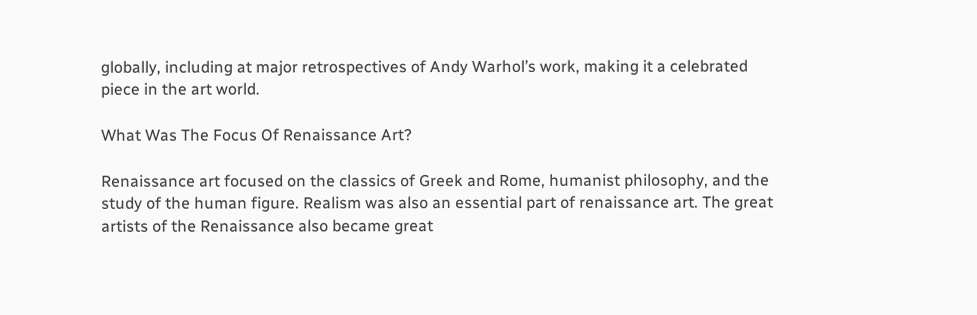globally, including at major retrospectives of Andy Warhol’s work, making it a celebrated piece in the art world.

What Was The Focus Of Renaissance Art?

Renaissance art focused on the classics of Greek and Rome, humanist philosophy, and the study of the human figure. Realism was also an essential part of renaissance art. The great artists of the Renaissance also became great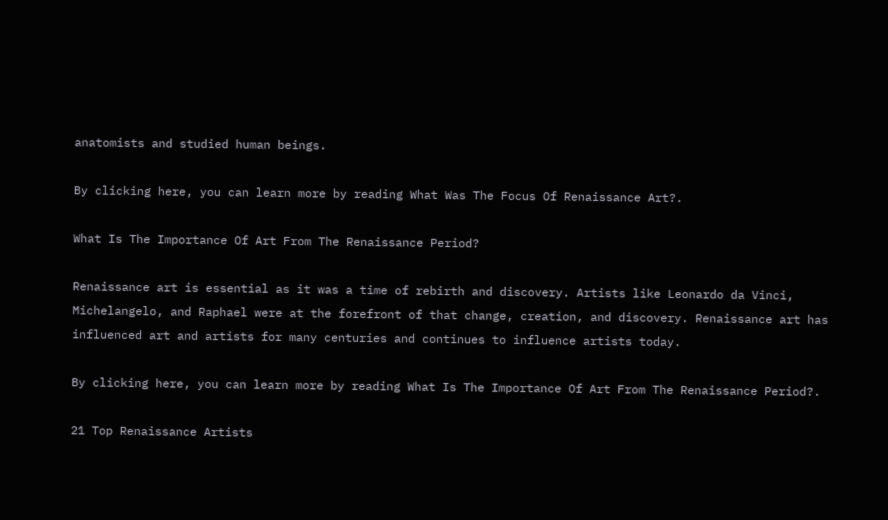anatomists and studied human beings.

By clicking here, you can learn more by reading What Was The Focus Of Renaissance Art?.

What Is The Importance Of Art From The Renaissance Period?

Renaissance art is essential as it was a time of rebirth and discovery. Artists like Leonardo da Vinci, Michelangelo, and Raphael were at the forefront of that change, creation, and discovery. Renaissance art has influenced art and artists for many centuries and continues to influence artists today.

By clicking here, you can learn more by reading What Is The Importance Of Art From The Renaissance Period?.

21 Top Renaissance Artists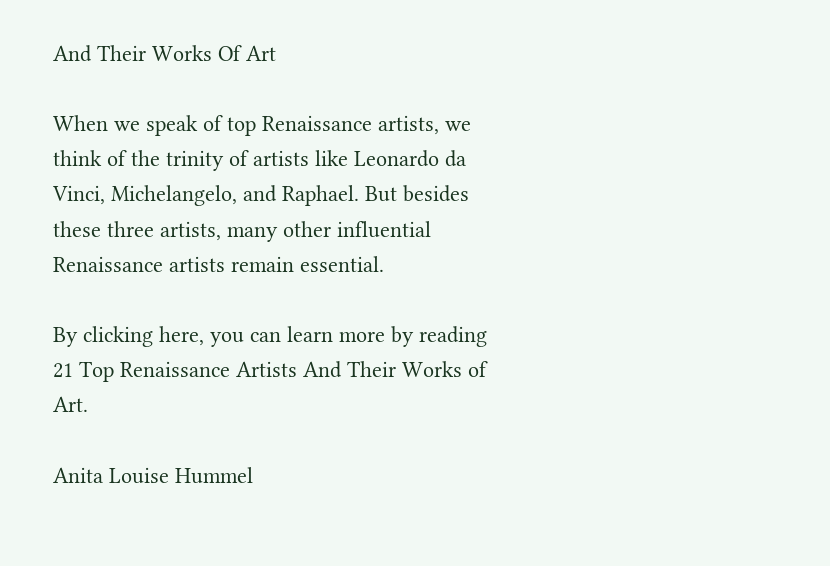And Their Works Of Art

When we speak of top Renaissance artists, we think of the trinity of artists like Leonardo da Vinci, Michelangelo, and Raphael. But besides these three artists, many other influential Renaissance artists remain essential.

By clicking here, you can learn more by reading 21 Top Renaissance Artists And Their Works of Art.

Anita Louise Hummel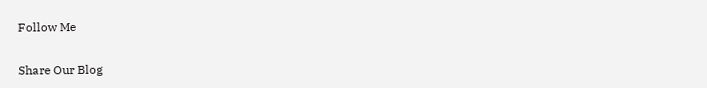Follow Me

Share Our Blog